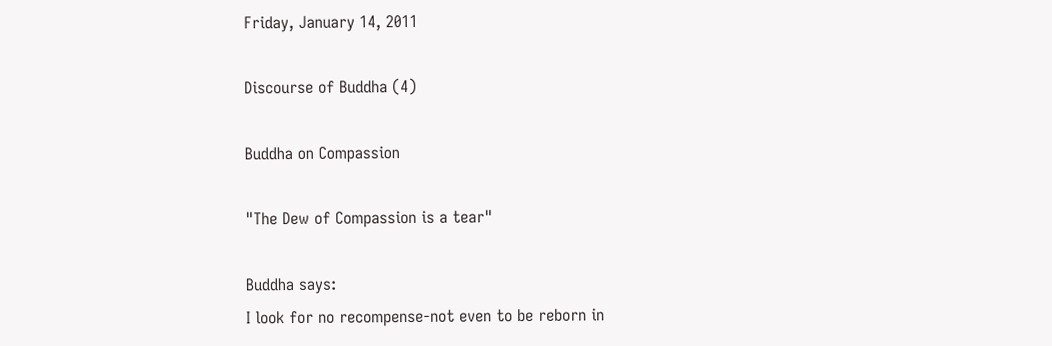Friday, January 14, 2011

Discourse of Buddha (4)

Buddha on Compassion

"The Dew of Compassion is a tear"

Buddha says:
I look for no recompense-not even to be reborn in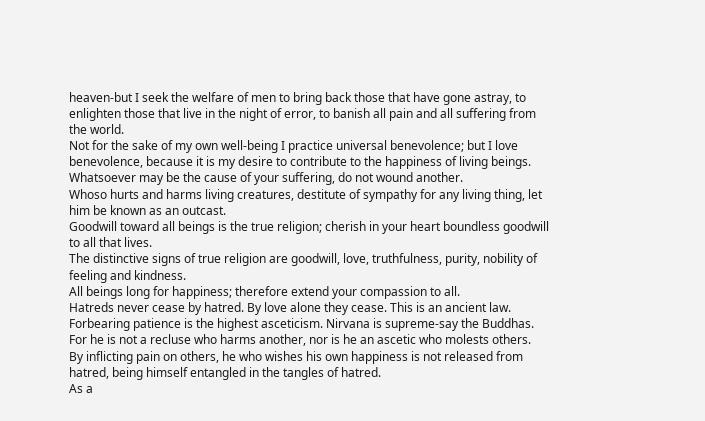heaven-but I seek the welfare of men to bring back those that have gone astray, to enlighten those that live in the night of error, to banish all pain and all suffering from the world.
Not for the sake of my own well-being I practice universal benevolence; but I love benevolence, because it is my desire to contribute to the happiness of living beings.
Whatsoever may be the cause of your suffering, do not wound another.
Whoso hurts and harms living creatures, destitute of sympathy for any living thing, let him be known as an outcast.
Goodwill toward all beings is the true religion; cherish in your heart boundless goodwill to all that lives.
The distinctive signs of true religion are goodwill, love, truthfulness, purity, nobility of feeling and kindness.
All beings long for happiness; therefore extend your compassion to all.
Hatreds never cease by hatred. By love alone they cease. This is an ancient law.
Forbearing patience is the highest asceticism. Nirvana is supreme-say the Buddhas. For he is not a recluse who harms another, nor is he an ascetic who molests others.
By inflicting pain on others, he who wishes his own happiness is not released from hatred, being himself entangled in the tangles of hatred.
As a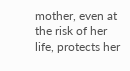mother, even at the risk of her life, protects her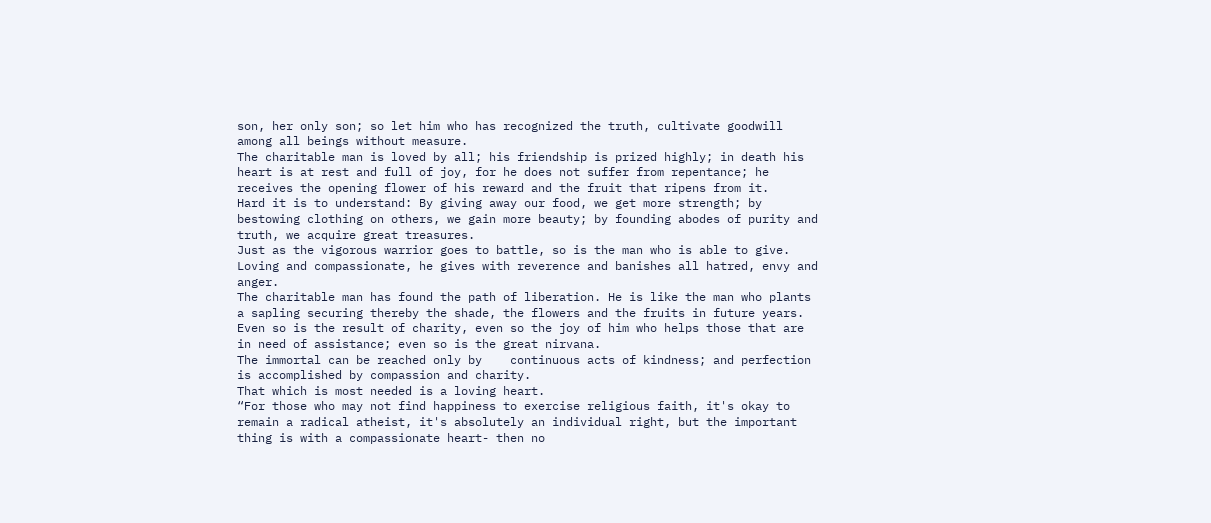son, her only son; so let him who has recognized the truth, cultivate goodwill among all beings without measure.
The charitable man is loved by all; his friendship is prized highly; in death his heart is at rest and full of joy, for he does not suffer from repentance; he receives the opening flower of his reward and the fruit that ripens from it.
Hard it is to understand: By giving away our food, we get more strength; by bestowing clothing on others, we gain more beauty; by founding abodes of purity and truth, we acquire great treasures.
Just as the vigorous warrior goes to battle, so is the man who is able to give. Loving and compassionate, he gives with reverence and banishes all hatred, envy and anger.
The charitable man has found the path of liberation. He is like the man who plants a sapling securing thereby the shade, the flowers and the fruits in future years. Even so is the result of charity, even so the joy of him who helps those that are in need of assistance; even so is the great nirvana.
The immortal can be reached only by    continuous acts of kindness; and perfection is accomplished by compassion and charity.
That which is most needed is a loving heart.
“For those who may not find happiness to exercise religious faith, it's okay to remain a radical atheist, it's absolutely an individual right, but the important thing is with a compassionate heart- then no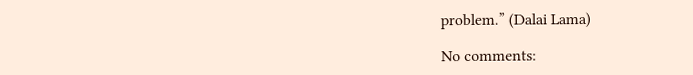problem.” (Dalai Lama)

No comments: